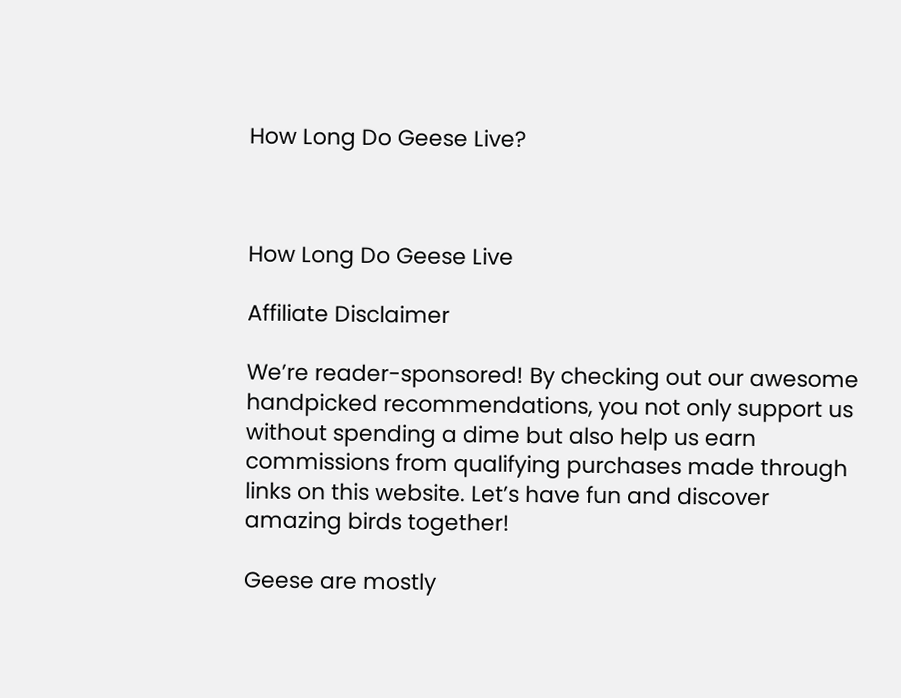How Long Do Geese Live?



How Long Do Geese Live

Affiliate Disclaimer

We’re reader-sponsored! By checking out our awesome handpicked recommendations, you not only support us without spending a dime but also help us earn commissions from qualifying purchases made through links on this website. Let’s have fun and discover amazing birds together!

Geese are mostly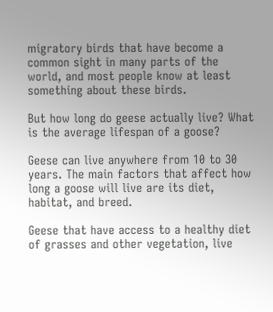migratory birds that have become a common sight in many parts of the world, and most people know at least something about these birds.

But how long do geese actually live? What is the average lifespan of a goose?

Geese can live anywhere from 10 to 30 years. The main factors that affect how long a goose will live are its diet, habitat, and breed.

Geese that have access to a healthy diet of grasses and other vegetation, live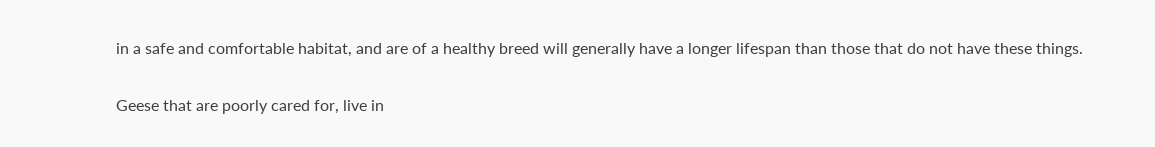in a safe and comfortable habitat, and are of a healthy breed will generally have a longer lifespan than those that do not have these things.

Geese that are poorly cared for, live in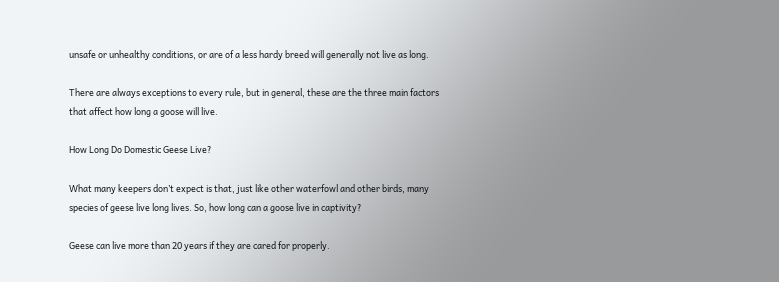unsafe or unhealthy conditions, or are of a less hardy breed will generally not live as long.

There are always exceptions to every rule, but in general, these are the three main factors that affect how long a goose will live.

How Long Do Domestic Geese Live?

What many keepers don’t expect is that, just like other waterfowl and other birds, many species of geese live long lives. So, how long can a goose live in captivity?

Geese can live more than 20 years if they are cared for properly.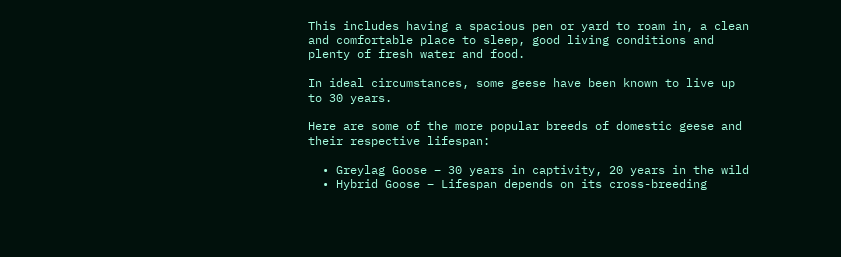This includes having a spacious pen or yard to roam in, a clean and comfortable place to sleep, good living conditions and plenty of fresh water and food.

In ideal circumstances, some geese have been known to live up to 30 years.

Here are some of the more popular breeds of domestic geese and their respective lifespan:

  • Greylag Goose – 30 years in captivity, 20 years in the wild
  • Hybrid Goose – Lifespan depends on its cross-breeding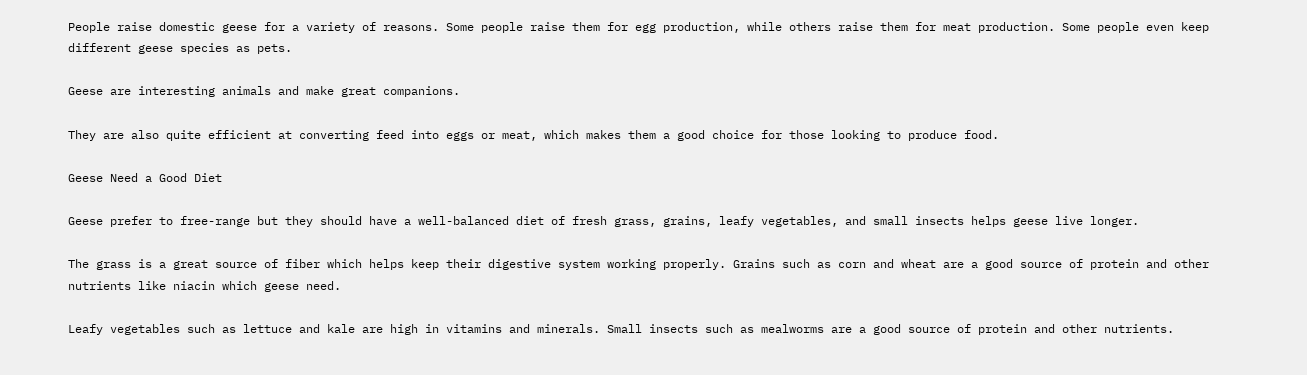People raise domestic geese for a variety of reasons. Some people raise them for egg production, while others raise them for meat production. Some people even keep different geese species as pets.

Geese are interesting animals and make great companions.

They are also quite efficient at converting feed into eggs or meat, which makes them a good choice for those looking to produce food.

Geese Need a Good Diet

Geese prefer to free-range but they should have a well-balanced diet of fresh grass, grains, leafy vegetables, and small insects helps geese live longer.

The grass is a great source of fiber which helps keep their digestive system working properly. Grains such as corn and wheat are a good source of protein and other nutrients like niacin which geese need.

Leafy vegetables such as lettuce and kale are high in vitamins and minerals. Small insects such as mealworms are a good source of protein and other nutrients.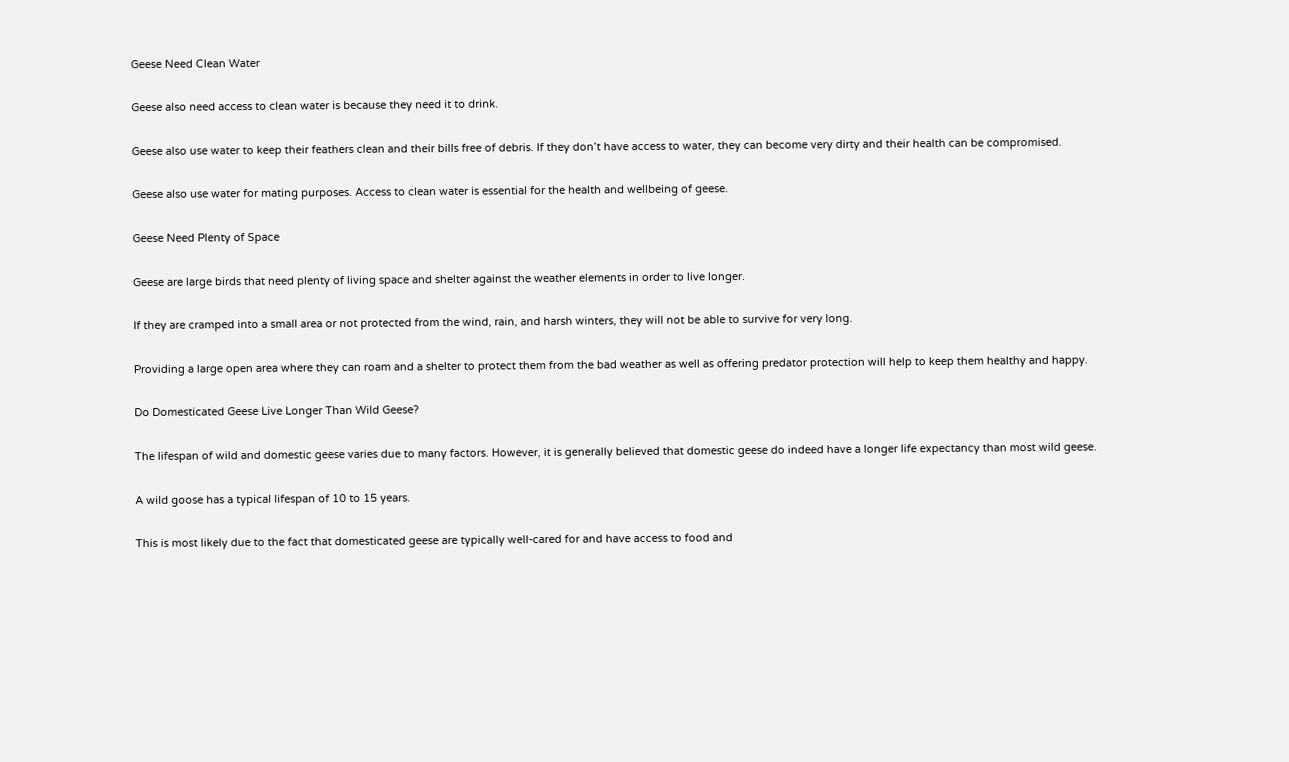Geese Need Clean Water

Geese also need access to clean water is because they need it to drink.

Geese also use water to keep their feathers clean and their bills free of debris. If they don’t have access to water, they can become very dirty and their health can be compromised.

Geese also use water for mating purposes. Access to clean water is essential for the health and wellbeing of geese.

Geese Need Plenty of Space

Geese are large birds that need plenty of living space and shelter against the weather elements in order to live longer.

If they are cramped into a small area or not protected from the wind, rain, and harsh winters, they will not be able to survive for very long.

Providing a large open area where they can roam and a shelter to protect them from the bad weather as well as offering predator protection will help to keep them healthy and happy.

Do Domesticated Geese Live Longer Than Wild Geese?

The lifespan of wild and domestic geese varies due to many factors. However, it is generally believed that domestic geese do indeed have a longer life expectancy than most wild geese.

A wild goose has a typical lifespan of 10 to 15 years.

This is most likely due to the fact that domesticated geese are typically well-cared for and have access to food and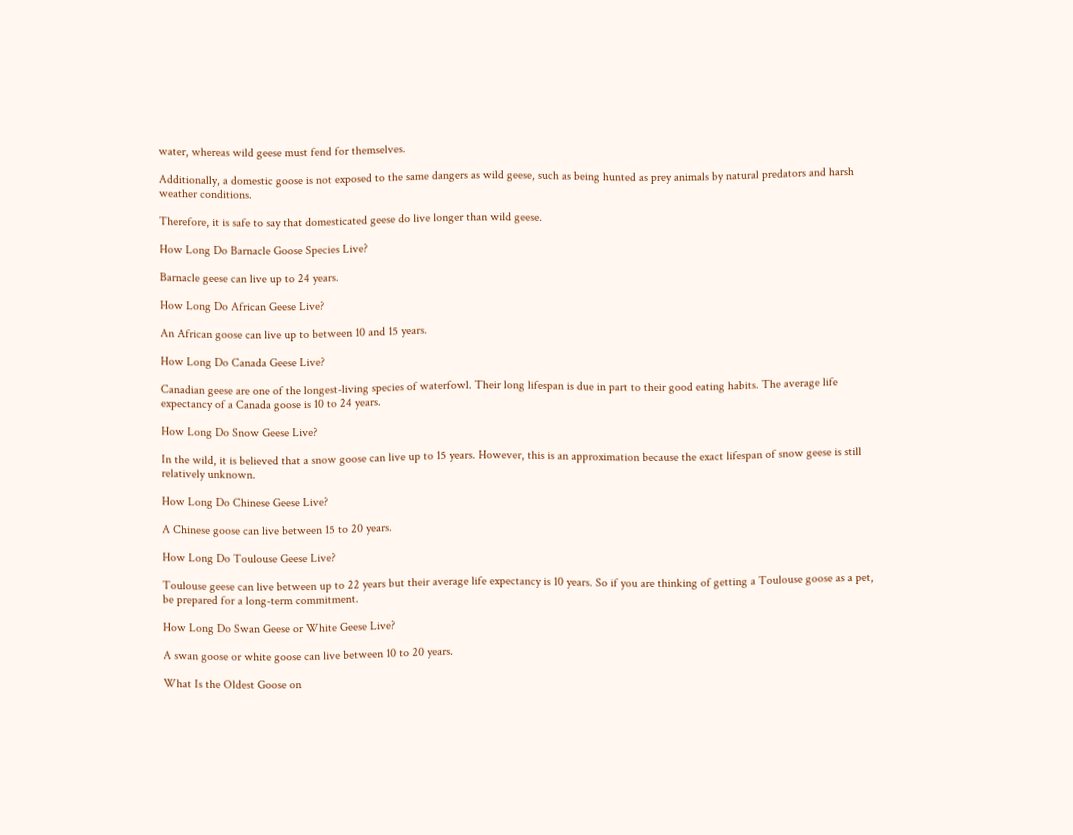water, whereas wild geese must fend for themselves.

Additionally, a domestic goose is not exposed to the same dangers as wild geese, such as being hunted as prey animals by natural predators and harsh weather conditions.

Therefore, it is safe to say that domesticated geese do live longer than wild geese.

How Long Do Barnacle Goose Species Live?

Barnacle geese can live up to 24 years.

How Long Do African Geese Live?

An African goose can live up to between 10 and 15 years.

How Long Do Canada Geese Live?

Canadian geese are one of the longest-living species of waterfowl. Their long lifespan is due in part to their good eating habits. The average life expectancy of a Canada goose is 10 to 24 years.

How Long Do Snow Geese Live?

In the wild, it is believed that a snow goose can live up to 15 years. However, this is an approximation because the exact lifespan of snow geese is still relatively unknown.

How Long Do Chinese Geese Live?

A Chinese goose can live between 15 to 20 years.

How Long Do Toulouse Geese Live?

Toulouse geese can live between up to 22 years but their average life expectancy is 10 years. So if you are thinking of getting a Toulouse goose as a pet, be prepared for a long-term commitment.

How Long Do Swan Geese or White Geese Live?

A swan goose or white goose can live between 10 to 20 years.

What Is the Oldest Goose on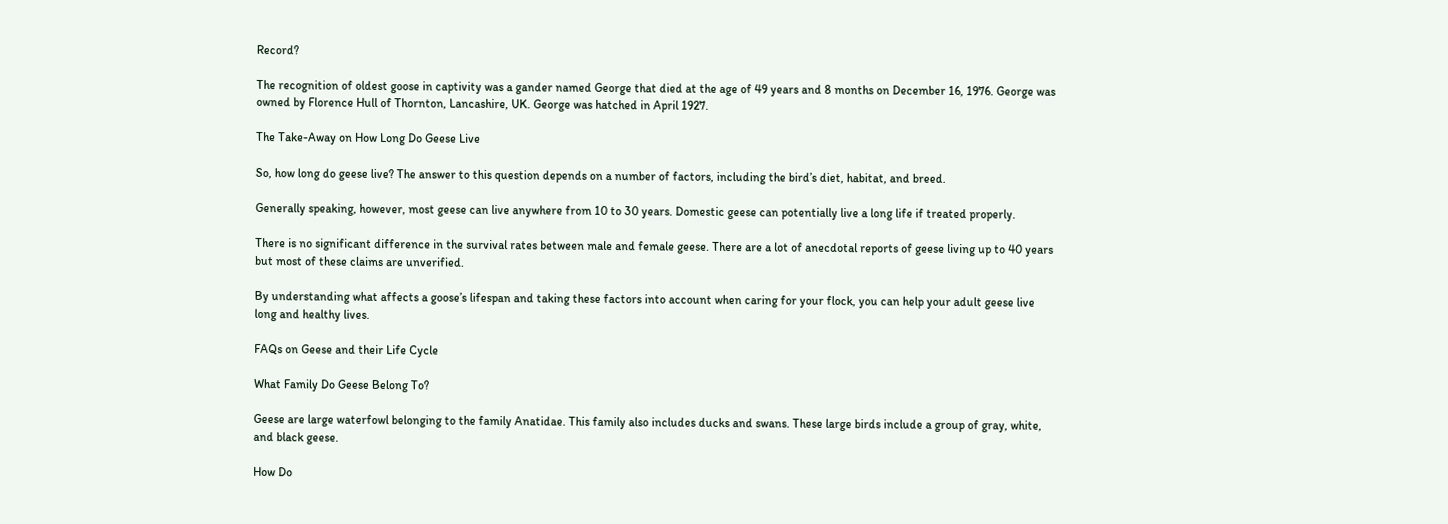Record?

The recognition of oldest goose in captivity was a gander named George that died at the age of 49 years and 8 months on December 16, 1976. George was owned by Florence Hull of Thornton, Lancashire, UK. George was hatched in April 1927.

The Take-Away on How Long Do Geese Live

So, how long do geese live? The answer to this question depends on a number of factors, including the bird’s diet, habitat, and breed.

Generally speaking, however, most geese can live anywhere from 10 to 30 years. Domestic geese can potentially live a long life if treated properly.

There is no significant difference in the survival rates between male and female geese. There are a lot of anecdotal reports of geese living up to 40 years but most of these claims are unverified.

By understanding what affects a goose’s lifespan and taking these factors into account when caring for your flock, you can help your adult geese live long and healthy lives.

FAQs on Geese and their Life Cycle

What Family Do Geese Belong To?

Geese are large waterfowl belonging to the family Anatidae. This family also includes ducks and swans. These large birds include a group of gray, white, and black geese.

How Do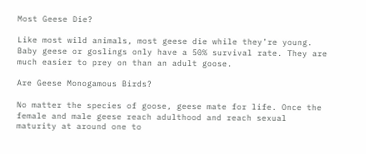Most Geese Die?

Like most wild animals, most geese die while they’re young. Baby geese or goslings only have a 50% survival rate. They are much easier to prey on than an adult goose.

Are Geese Monogamous Birds?

No matter the species of goose, geese mate for life. Once the female and male geese reach adulthood and reach sexual maturity at around one to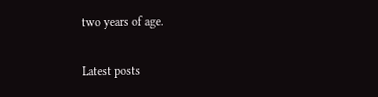two years of age.

Latest posts